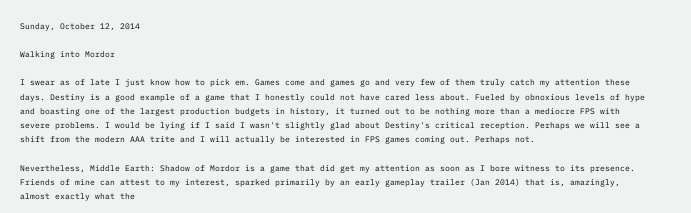Sunday, October 12, 2014

Walking into Mordor

I swear as of late I just know how to pick em. Games come and games go and very few of them truly catch my attention these days. Destiny is a good example of a game that I honestly could not have cared less about. Fueled by obnoxious levels of hype and boasting one of the largest production budgets in history, it turned out to be nothing more than a mediocre FPS with severe problems. I would be lying if I said I wasn't slightly glad about Destiny's critical reception. Perhaps we will see a shift from the modern AAA trite and I will actually be interested in FPS games coming out. Perhaps not.

Nevertheless, Middle Earth: Shadow of Mordor is a game that did get my attention as soon as I bore witness to its presence. Friends of mine can attest to my interest, sparked primarily by an early gameplay trailer (Jan 2014) that is, amazingly, almost exactly what the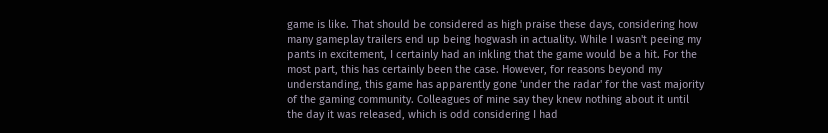game is like. That should be considered as high praise these days, considering how many gameplay trailers end up being hogwash in actuality. While I wasn't peeing my pants in excitement, I certainly had an inkling that the game would be a hit. For the most part, this has certainly been the case. However, for reasons beyond my understanding, this game has apparently gone 'under the radar' for the vast majority of the gaming community. Colleagues of mine say they knew nothing about it until the day it was released, which is odd considering I had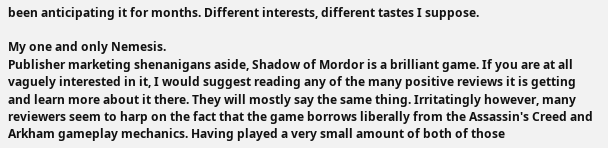been anticipating it for months. Different interests, different tastes I suppose.

My one and only Nemesis.
Publisher marketing shenanigans aside, Shadow of Mordor is a brilliant game. If you are at all vaguely interested in it, I would suggest reading any of the many positive reviews it is getting and learn more about it there. They will mostly say the same thing. Irritatingly however, many reviewers seem to harp on the fact that the game borrows liberally from the Assassin's Creed and Arkham gameplay mechanics. Having played a very small amount of both of those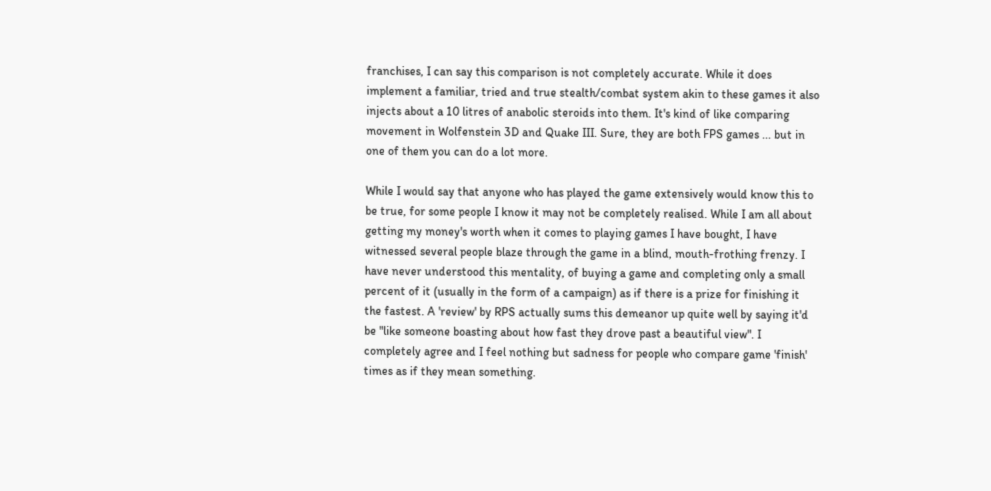franchises, I can say this comparison is not completely accurate. While it does implement a familiar, tried and true stealth/combat system akin to these games it also injects about a 10 litres of anabolic steroids into them. It's kind of like comparing movement in Wolfenstein 3D and Quake III. Sure, they are both FPS games ... but in one of them you can do a lot more.

While I would say that anyone who has played the game extensively would know this to be true, for some people I know it may not be completely realised. While I am all about getting my money's worth when it comes to playing games I have bought, I have witnessed several people blaze through the game in a blind, mouth-frothing frenzy. I have never understood this mentality, of buying a game and completing only a small percent of it (usually in the form of a campaign) as if there is a prize for finishing it the fastest. A 'review' by RPS actually sums this demeanor up quite well by saying it'd be "like someone boasting about how fast they drove past a beautiful view". I completely agree and I feel nothing but sadness for people who compare game 'finish' times as if they mean something.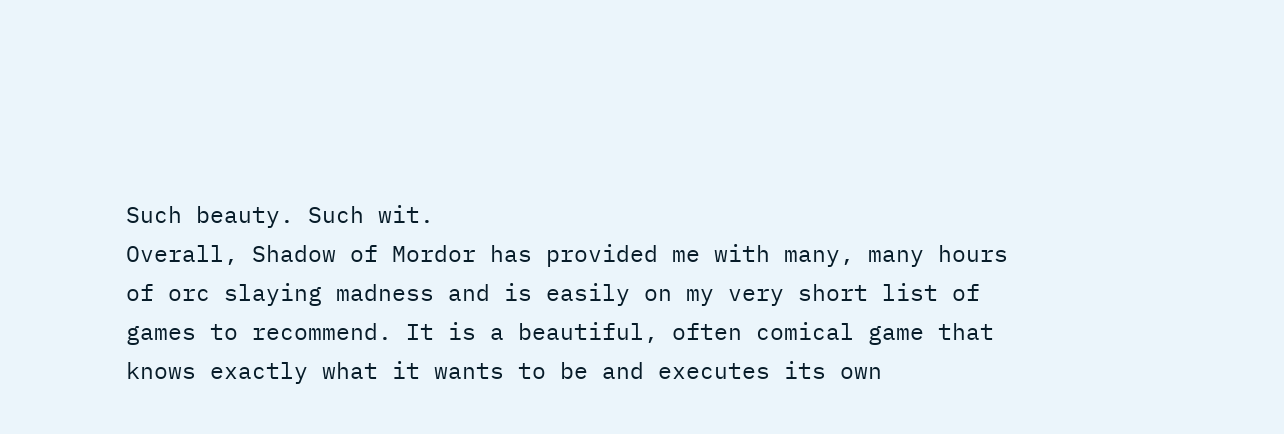Such beauty. Such wit.
Overall, Shadow of Mordor has provided me with many, many hours of orc slaying madness and is easily on my very short list of games to recommend. It is a beautiful, often comical game that knows exactly what it wants to be and executes its own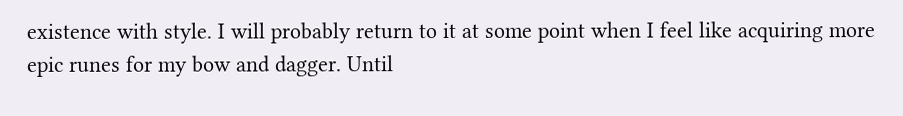existence with style. I will probably return to it at some point when I feel like acquiring more epic runes for my bow and dagger. Until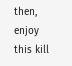then, enjoy this kill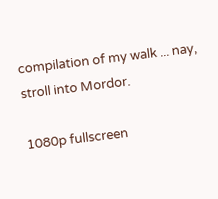compilation of my walk ... nay, stroll into Mordor.

1080p fullscreen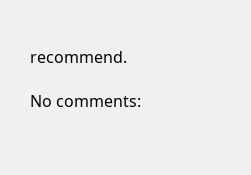recommend.

No comments: